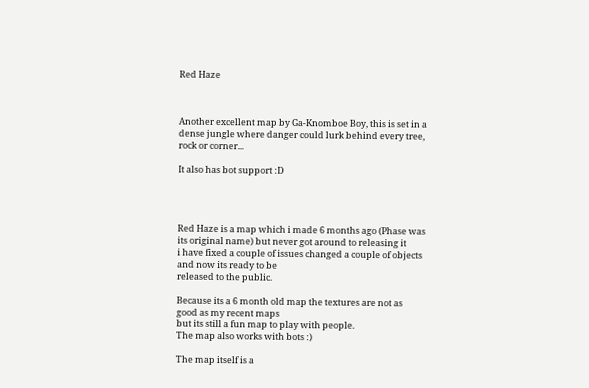Red Haze



Another excellent map by Ga-Knomboe Boy, this is set in a dense jungle where danger could lurk behind every tree, rock or corner...

It also has bot support :D




Red Haze is a map which i made 6 months ago (Phase was its original name) but never got around to releasing it
i have fixed a couple of issues changed a couple of objects and now its ready to be
released to the public.

Because its a 6 month old map the textures are not as good as my recent maps
but its still a fun map to play with people.
The map also works with bots :)

The map itself is a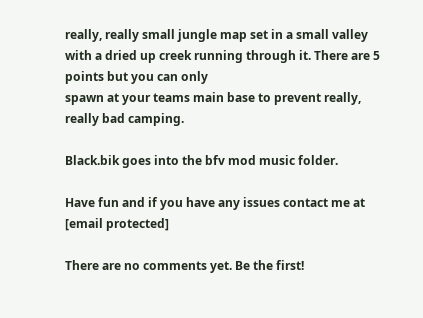really, really small jungle map set in a small valley
with a dried up creek running through it. There are 5 points but you can only
spawn at your teams main base to prevent really, really bad camping.

Black.bik goes into the bfv mod music folder.

Have fun and if you have any issues contact me at [email protected]

There are no comments yet. Be the first!